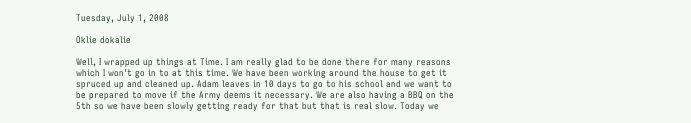Tuesday, July 1, 2008

Oklie dokalie

Well, I wrapped up things at Time. I am really glad to be done there for many reasons which I won't go in to at this time. We have been working around the house to get it spruced up and cleaned up. Adam leaves in 10 days to go to his school and we want to be prepared to move if the Army deems it necessary. We are also having a BBQ on the 5th so we have been slowly getting ready for that but that is real slow. Today we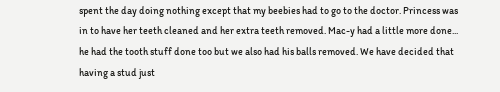spent the day doing nothing except that my beebies had to go to the doctor. Princess was in to have her teeth cleaned and her extra teeth removed. Mac-y had a little more done... he had the tooth stuff done too but we also had his balls removed. We have decided that having a stud just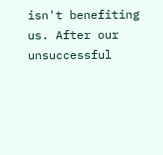isn't benefiting us. After our unsuccessful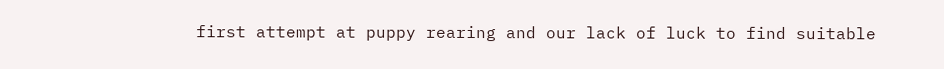first attempt at puppy rearing and our lack of luck to find suitable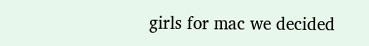girls for mac we decided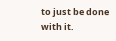to just be done with it.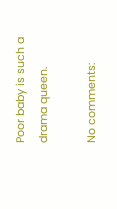Poor baby is such a drama queen.

No comments: